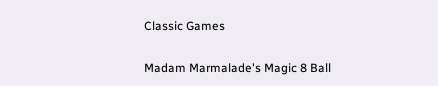Classic Games

Madam Marmalade's Magic 8 Ball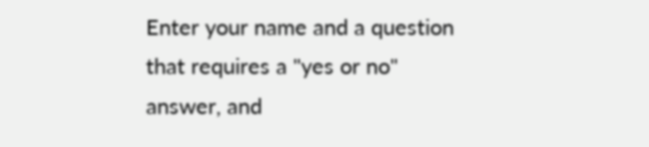Enter your name and a question that requires a "yes or no" answer, and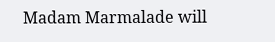Madam Marmalade will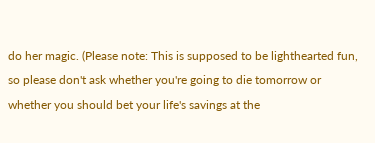do her magic. (Please note: This is supposed to be lighthearted fun, so please don't ask whether you're going to die tomorrow or whether you should bet your life's savings at the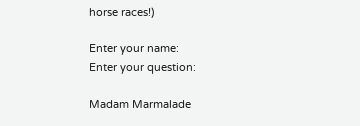horse races!)

Enter your name:
Enter your question:

Madam Marmalade